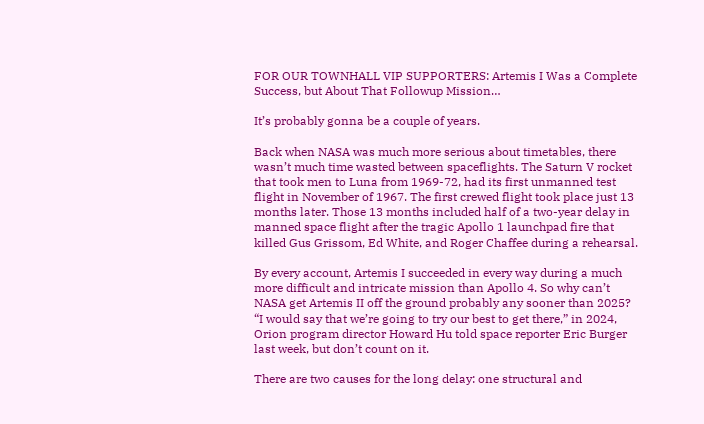FOR OUR TOWNHALL VIP SUPPORTERS: Artemis I Was a Complete Success, but About That Followup Mission…

It’s probably gonna be a couple of years.

Back when NASA was much more serious about timetables, there wasn’t much time wasted between spaceflights. The Saturn V rocket that took men to Luna from 1969-72, had its first unmanned test flight in November of 1967. The first crewed flight took place just 13 months later. Those 13 months included half of a two-year delay in manned space flight after the tragic Apollo 1 launchpad fire that killed Gus Grissom, Ed White, and Roger Chaffee during a rehearsal.

By every account, Artemis I succeeded in every way during a much more difficult and intricate mission than Apollo 4. So why can’t NASA get Artemis II off the ground probably any sooner than 2025? “I would say that we’re going to try our best to get there,” in 2024, Orion program director Howard Hu told space reporter Eric Burger last week, but don’t count on it.

There are two causes for the long delay: one structural and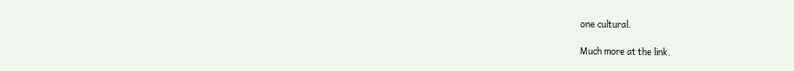one cultural.

Much more at the link.